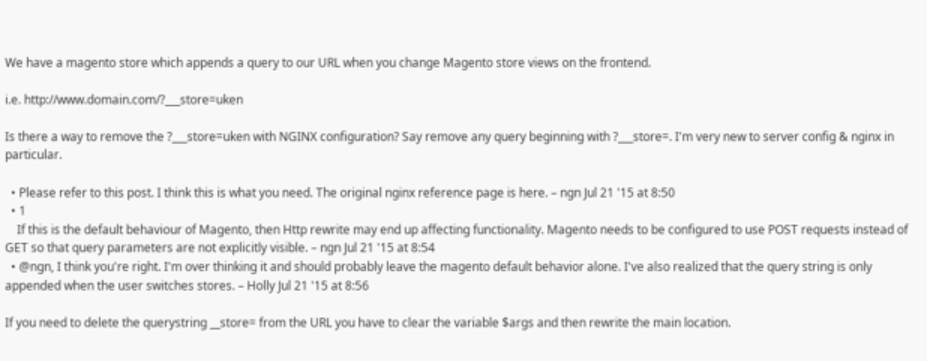We have a magento store which appends a query to our URL when you change Magento store views on the frontend.

i.e. http://www.domain.com/?___store=uken

Is there a way to remove the ?___store=uken with NGINX configuration? Say remove any query beginning with ?___store=. I'm very new to server config & nginx in particular.

  • Please refer to this post. I think this is what you need. The original nginx reference page is here. – ngn Jul 21 '15 at 8:50
  • 1
    If this is the default behaviour of Magento, then Http rewrite may end up affecting functionality. Magento needs to be configured to use POST requests instead of GET so that query parameters are not explicitly visible. – ngn Jul 21 '15 at 8:54
  • @ngn, I think you're right. I'm over thinking it and should probably leave the magento default behavior alone. I've also realized that the query string is only appended when the user switches stores. – Holly Jul 21 '15 at 8:56

If you need to delete the querystring __store= from the URL you have to clear the variable $args and then rewrite the main location.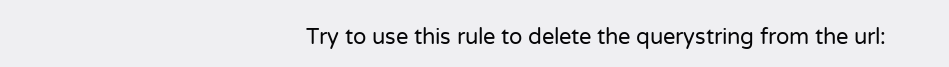Try to use this rule to delete the querystring from the url: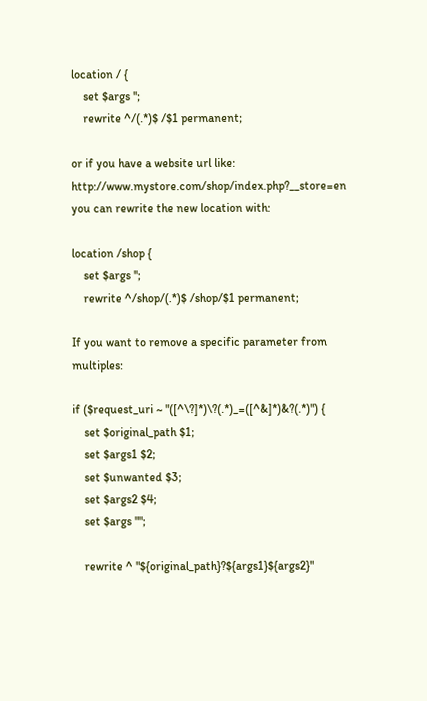location / {
    set $args '';
    rewrite ^/(.*)$ /$1 permanent;

or if you have a website url like: http://www.mystore.com/shop/index.php?__store=en you can rewrite the new location with:

location /shop {
    set $args '';
    rewrite ^/shop/(.*)$ /shop/$1 permanent;

If you want to remove a specific parameter from multiples:

if ($request_uri ~ "([^\?]*)\?(.*)_=([^&]*)&?(.*)") {
    set $original_path $1;
    set $args1 $2;
    set $unwanted $3;
    set $args2 $4;
    set $args "";

    rewrite ^ "${original_path}?${args1}${args2}"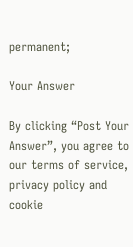permanent;

Your Answer

By clicking “Post Your Answer”, you agree to our terms of service, privacy policy and cookie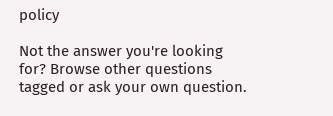policy

Not the answer you're looking for? Browse other questions tagged or ask your own question.